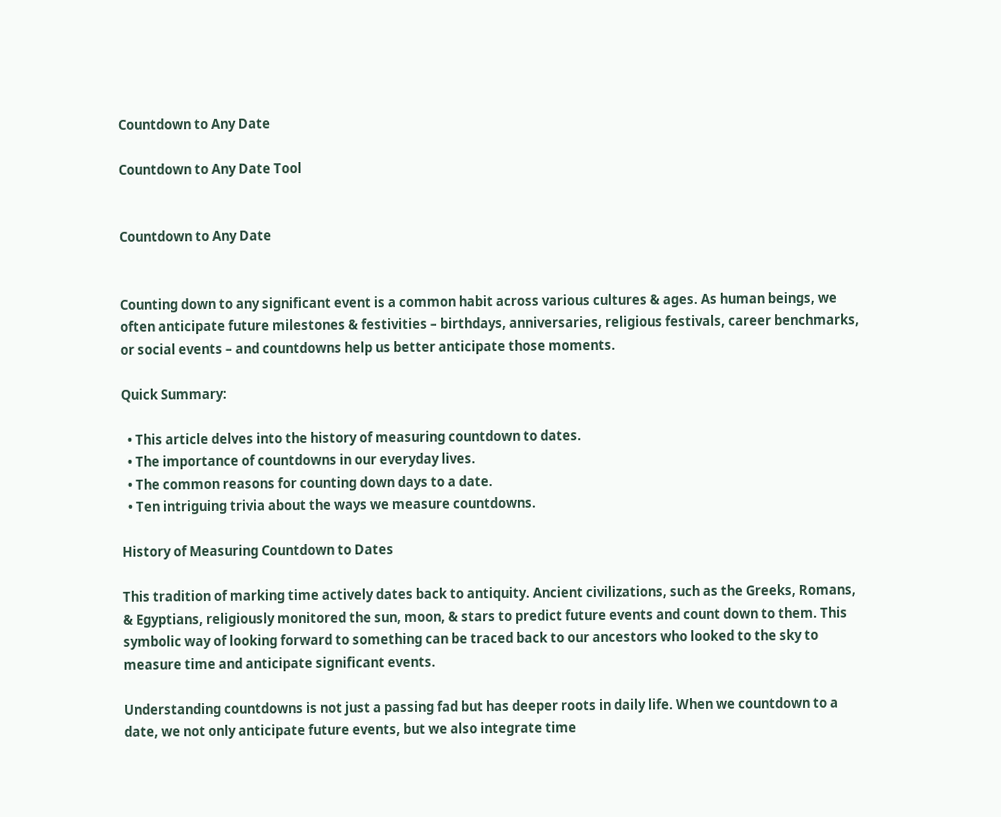Countdown to Any Date

Countdown to Any Date Tool


Countdown to Any Date


Counting down to any significant event is a common habit across various cultures & ages. As human beings, we often anticipate future milestones & festivities – birthdays, anniversaries, religious festivals, career benchmarks, or social events – and countdowns help us better anticipate those moments.

Quick Summary:

  • This article delves into the history of measuring countdown to dates.
  • The importance of countdowns in our everyday lives.
  • The common reasons for counting down days to a date.
  • Ten intriguing trivia about the ways we measure countdowns.

History of Measuring Countdown to Dates

This tradition of marking time actively dates back to antiquity. Ancient civilizations, such as the Greeks, Romans, & Egyptians, religiously monitored the sun, moon, & stars to predict future events and count down to them. This symbolic way of looking forward to something can be traced back to our ancestors who looked to the sky to measure time and anticipate significant events.

Understanding countdowns is not just a passing fad but has deeper roots in daily life. When we countdown to a date, we not only anticipate future events, but we also integrate time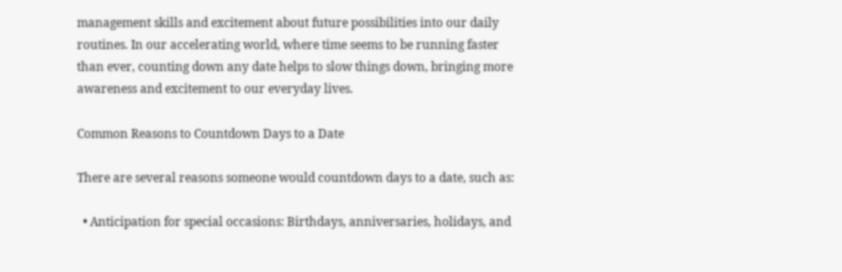management skills and excitement about future possibilities into our daily routines. In our accelerating world, where time seems to be running faster than ever, counting down any date helps to slow things down, bringing more awareness and excitement to our everyday lives.

Common Reasons to Countdown Days to a Date

There are several reasons someone would countdown days to a date, such as:

  • Anticipation for special occasions: Birthdays, anniversaries, holidays, and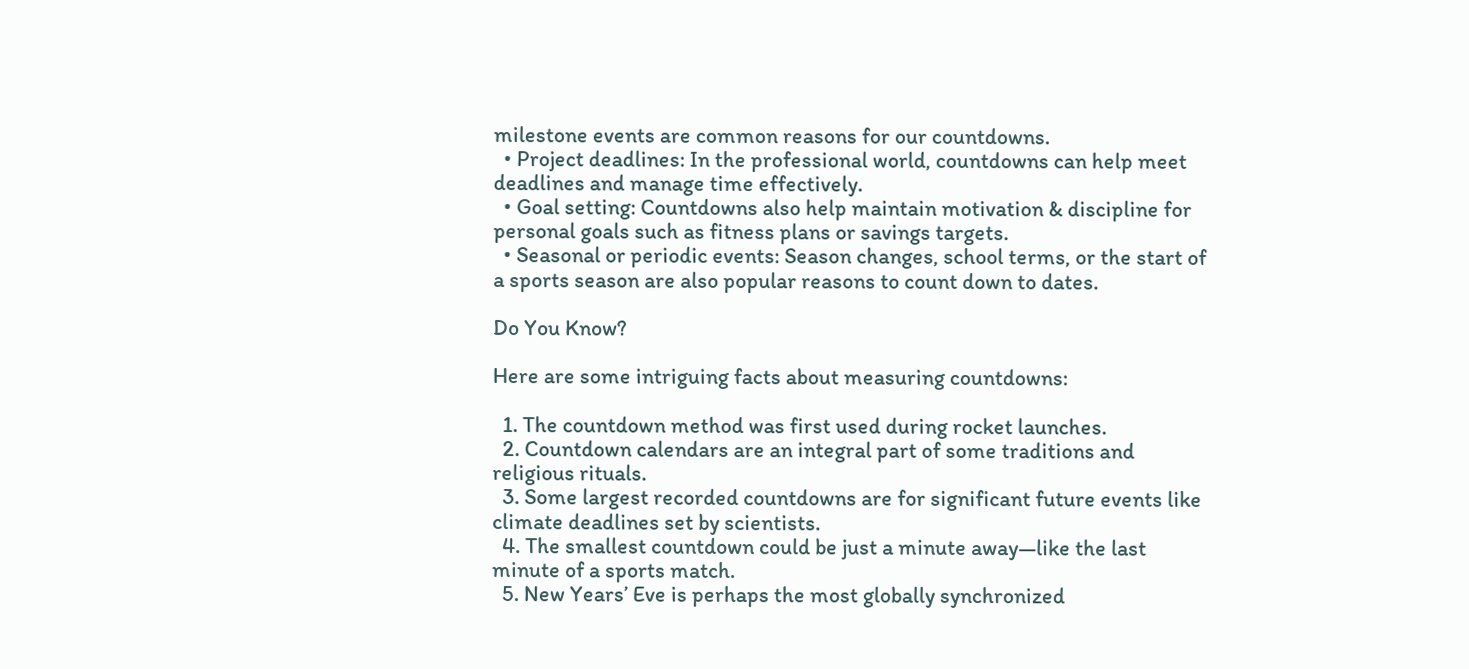milestone events are common reasons for our countdowns.
  • Project deadlines: In the professional world, countdowns can help meet deadlines and manage time effectively.
  • Goal setting: Countdowns also help maintain motivation & discipline for personal goals such as fitness plans or savings targets.
  • Seasonal or periodic events: Season changes, school terms, or the start of a sports season are also popular reasons to count down to dates.

Do You Know?

Here are some intriguing facts about measuring countdowns:

  1. The countdown method was first used during rocket launches.
  2. Countdown calendars are an integral part of some traditions and religious rituals.
  3. Some largest recorded countdowns are for significant future events like climate deadlines set by scientists.
  4. The smallest countdown could be just a minute away—like the last minute of a sports match.
  5. New Years’ Eve is perhaps the most globally synchronized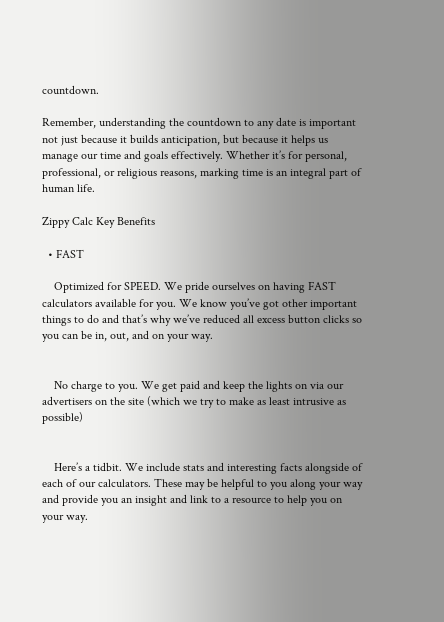countdown.

Remember, understanding the countdown to any date is important not just because it builds anticipation, but because it helps us manage our time and goals effectively. Whether it’s for personal, professional, or religious reasons, marking time is an integral part of human life.

Zippy Calc Key Benefits

  • FAST

    Optimized for SPEED. We pride ourselves on having FAST calculators available for you. We know you’ve got other important things to do and that’s why we’ve reduced all excess button clicks so you can be in, out, and on your way.


    No charge to you. We get paid and keep the lights on via our advertisers on the site (which we try to make as least intrusive as possible)


    Here’s a tidbit. We include stats and interesting facts alongside of each of our calculators. These may be helpful to you along your way and provide you an insight and link to a resource to help you on your way.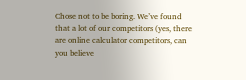Chose not to be boring. We’ve found that a lot of our competitors (yes, there are online calculator competitors, can you believe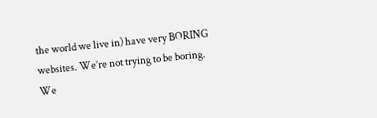the world we live in) have very BORING websites. We’re not trying to be boring. We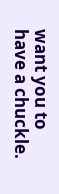want you to have a chuckle.